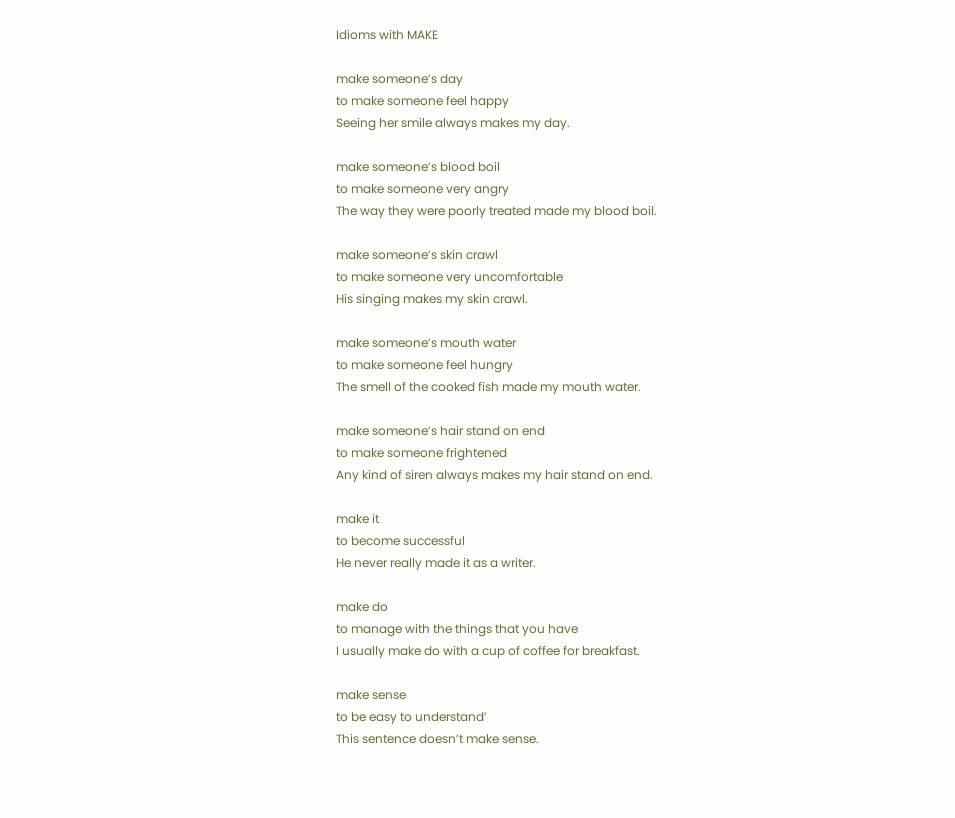Idioms with MAKE

make someone’s day
to make someone feel happy
Seeing her smile always makes my day.

make someone’s blood boil
to make someone very angry
The way they were poorly treated made my blood boil.

make someone’s skin crawl
to make someone very uncomfortable
His singing makes my skin crawl.

make someone’s mouth water
to make someone feel hungry
The smell of the cooked fish made my mouth water.

make someone’s hair stand on end
to make someone frightened
Any kind of siren always makes my hair stand on end.

make it
to become successful
He never really made it as a writer.

make do
to manage with the things that you have
I usually make do with a cup of coffee for breakfast.

make sense
to be easy to understand’
This sentence doesn’t make sense.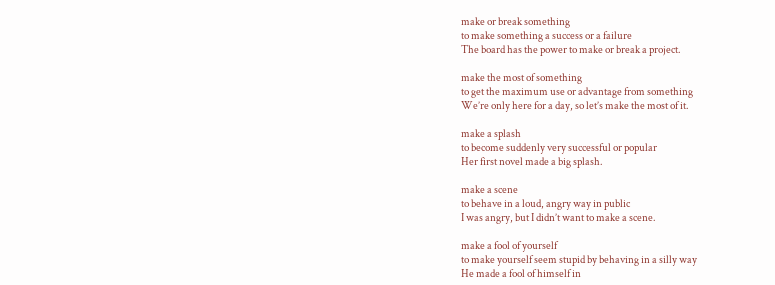make or break something
to make something a success or a failure
The board has the power to make or break a project.

make the most of something
to get the maximum use or advantage from something
We’re only here for a day, so let’s make the most of it.

make a splash
to become suddenly very successful or popular
Her first novel made a big splash.

make a scene
to behave in a loud, angry way in public
I was angry, but I didn’t want to make a scene.

make a fool of yourself
to make yourself seem stupid by behaving in a silly way
He made a fool of himself in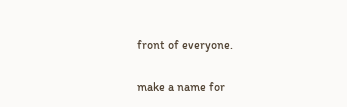front of everyone.

make a name for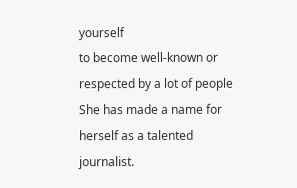yourself
to become well-known or respected by a lot of people
She has made a name for herself as a talented journalist.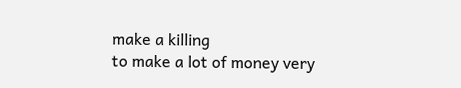make a killing
to make a lot of money very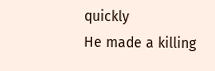quickly
He made a killing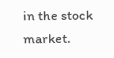in the stock market.